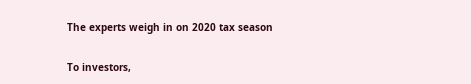The experts weigh in on 2020 tax season

To investors,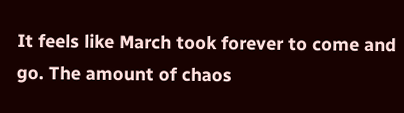It feels like March took forever to come and go. The amount of chaos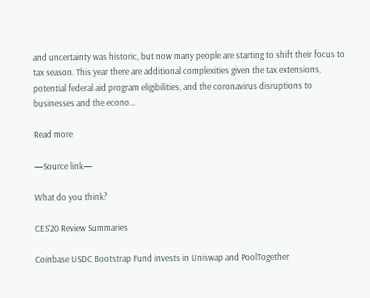and uncertainty was historic, but now many people are starting to shift their focus to tax season. This year there are additional complexities given the tax extensions, potential federal aid program eligibilities, and the coronavirus disruptions to businesses and the econo…

Read more

—Source link—

What do you think?

CES’20 Review Summaries

Coinbase USDC Bootstrap Fund invests in Uniswap and PoolTogether